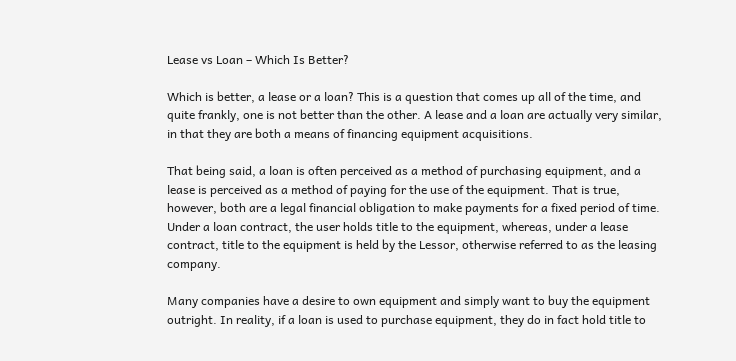Lease vs Loan – Which Is Better?

Which is better, a lease or a loan? This is a question that comes up all of the time, and quite frankly, one is not better than the other. A lease and a loan are actually very similar, in that they are both a means of financing equipment acquisitions.

That being said, a loan is often perceived as a method of purchasing equipment, and a lease is perceived as a method of paying for the use of the equipment. That is true, however, both are a legal financial obligation to make payments for a fixed period of time. Under a loan contract, the user holds title to the equipment, whereas, under a lease contract, title to the equipment is held by the Lessor, otherwise referred to as the leasing company.

Many companies have a desire to own equipment and simply want to buy the equipment outright. In reality, if a loan is used to purchase equipment, they do in fact hold title to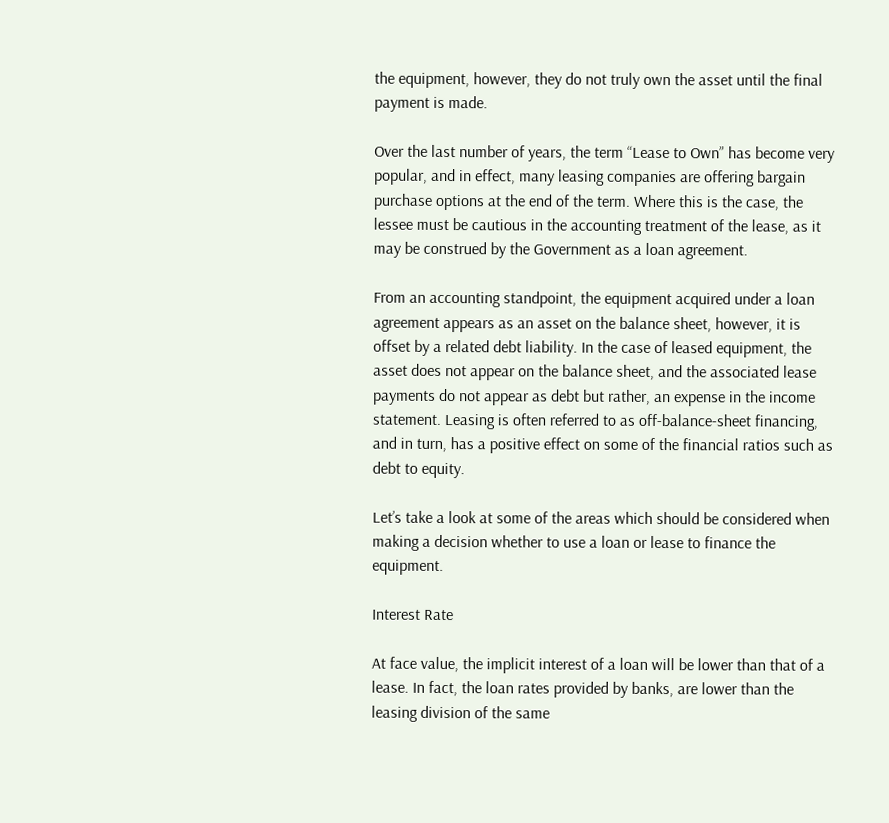the equipment, however, they do not truly own the asset until the final payment is made.

Over the last number of years, the term “Lease to Own” has become very popular, and in effect, many leasing companies are offering bargain purchase options at the end of the term. Where this is the case, the lessee must be cautious in the accounting treatment of the lease, as it may be construed by the Government as a loan agreement.

From an accounting standpoint, the equipment acquired under a loan agreement appears as an asset on the balance sheet, however, it is offset by a related debt liability. In the case of leased equipment, the asset does not appear on the balance sheet, and the associated lease payments do not appear as debt but rather, an expense in the income statement. Leasing is often referred to as off-balance-sheet financing, and in turn, has a positive effect on some of the financial ratios such as debt to equity.

Let’s take a look at some of the areas which should be considered when making a decision whether to use a loan or lease to finance the equipment.

Interest Rate

At face value, the implicit interest of a loan will be lower than that of a lease. In fact, the loan rates provided by banks, are lower than the leasing division of the same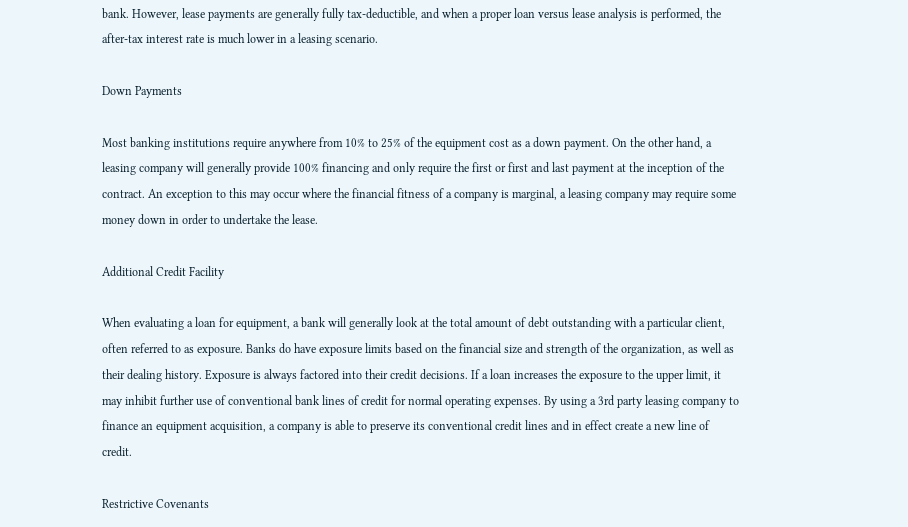bank. However, lease payments are generally fully tax-deductible, and when a proper loan versus lease analysis is performed, the after-tax interest rate is much lower in a leasing scenario.

Down Payments

Most banking institutions require anywhere from 10% to 25% of the equipment cost as a down payment. On the other hand, a leasing company will generally provide 100% financing and only require the first or first and last payment at the inception of the contract. An exception to this may occur where the financial fitness of a company is marginal, a leasing company may require some money down in order to undertake the lease.

Additional Credit Facility

When evaluating a loan for equipment, a bank will generally look at the total amount of debt outstanding with a particular client, often referred to as exposure. Banks do have exposure limits based on the financial size and strength of the organization, as well as their dealing history. Exposure is always factored into their credit decisions. If a loan increases the exposure to the upper limit, it may inhibit further use of conventional bank lines of credit for normal operating expenses. By using a 3rd party leasing company to finance an equipment acquisition, a company is able to preserve its conventional credit lines and in effect create a new line of credit.

Restrictive Covenants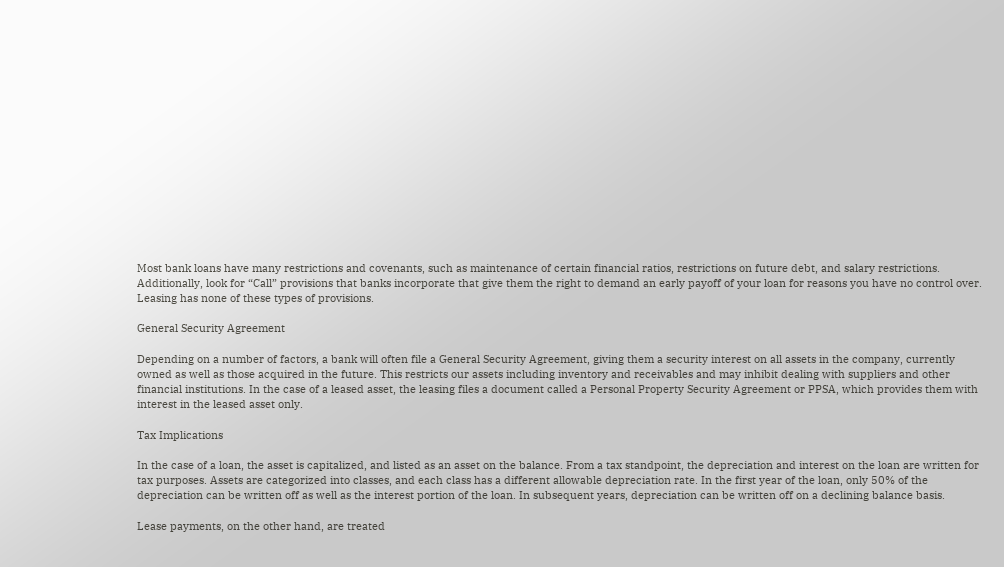Most bank loans have many restrictions and covenants, such as maintenance of certain financial ratios, restrictions on future debt, and salary restrictions. Additionally, look for “Call” provisions that banks incorporate that give them the right to demand an early payoff of your loan for reasons you have no control over. Leasing has none of these types of provisions.

General Security Agreement

Depending on a number of factors, a bank will often file a General Security Agreement, giving them a security interest on all assets in the company, currently owned as well as those acquired in the future. This restricts our assets including inventory and receivables and may inhibit dealing with suppliers and other financial institutions. In the case of a leased asset, the leasing files a document called a Personal Property Security Agreement or PPSA, which provides them with interest in the leased asset only.

Tax Implications

In the case of a loan, the asset is capitalized, and listed as an asset on the balance. From a tax standpoint, the depreciation and interest on the loan are written for tax purposes. Assets are categorized into classes, and each class has a different allowable depreciation rate. In the first year of the loan, only 50% of the depreciation can be written off as well as the interest portion of the loan. In subsequent years, depreciation can be written off on a declining balance basis.

Lease payments, on the other hand, are treated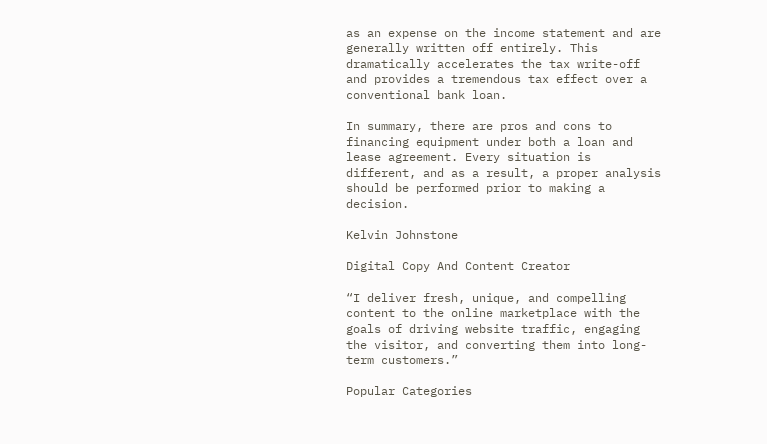as an expense on the income statement and are generally written off entirely. This dramatically accelerates the tax write-off and provides a tremendous tax effect over a conventional bank loan.

In summary, there are pros and cons to financing equipment under both a loan and lease agreement. Every situation is different, and as a result, a proper analysis should be performed prior to making a decision.

Kelvin Johnstone

Digital Copy And Content Creator

“I deliver fresh, unique, and compelling content to the online marketplace with the goals of driving website traffic, engaging the visitor, and converting them into long-term customers.”

Popular Categories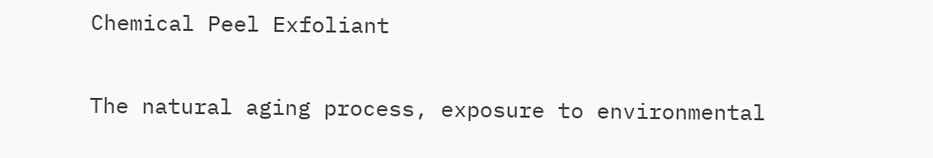Chemical Peel Exfoliant

The natural aging process, exposure to environmental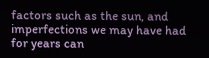factors such as the sun, and imperfections we may have had for years can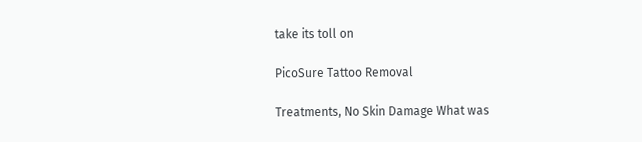take its toll on

PicoSure Tattoo Removal

Treatments, No Skin Damage What was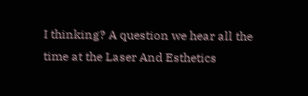I thinking? A question we hear all the time at the Laser And Esthetics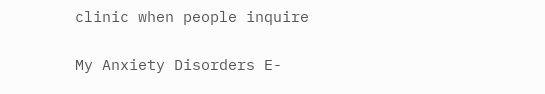clinic when people inquire

My Anxiety Disorders E-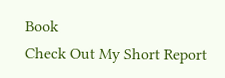Book
Check Out My Short Report